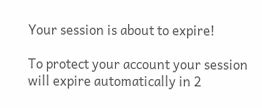Your session is about to expire!

To protect your account your session will expire automatically in 2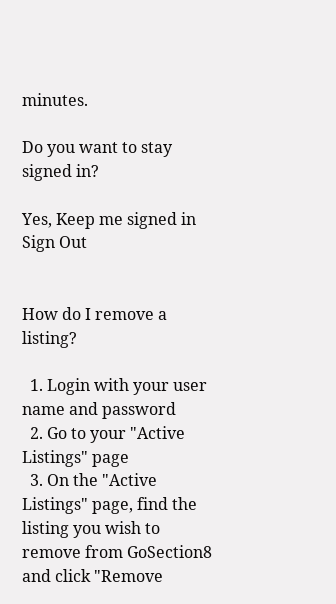minutes.

Do you want to stay signed in?

Yes, Keep me signed in
Sign Out


How do I remove a listing?

  1. Login with your user name and password
  2. Go to your "Active Listings" page
  3. On the "Active Listings" page, find the listing you wish to remove from GoSection8 and click "Remove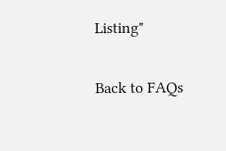Listing"

Back to FAQs